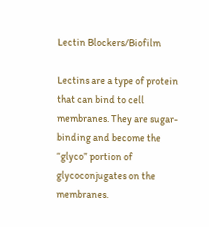Lectin Blockers/Biofilm

Lectins are a type of protein that can bind to cell membranes. They are sugar-binding and become the “glyco” portion of glycoconjugates on the membranes.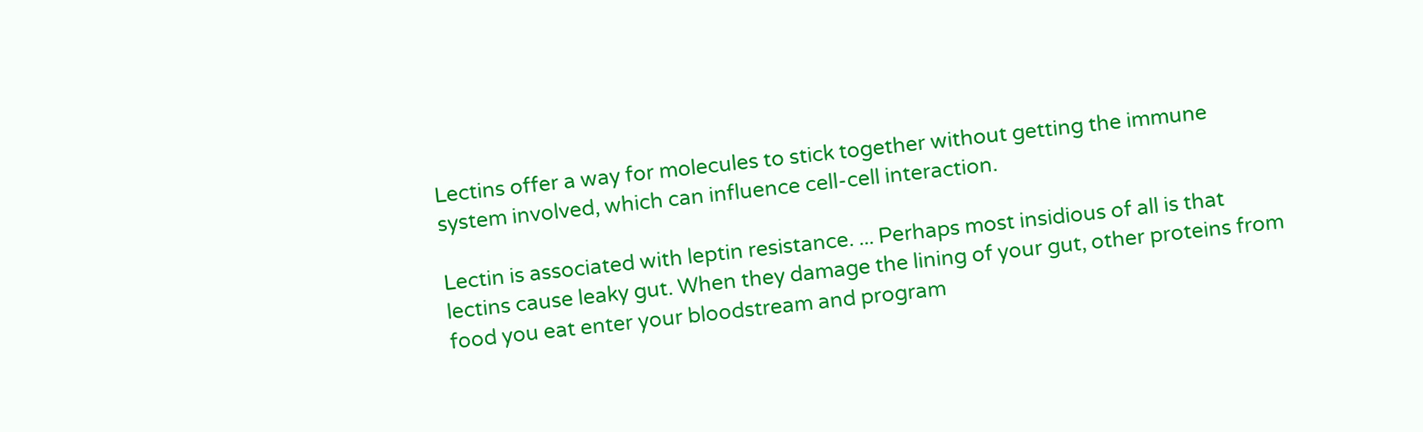Lectins offer a way for molecules to stick together without getting the immune system involved, which can influence cell-cell interaction.

Lectin is associated with leptin resistance. ... Perhaps most insidious of all is that lectins cause leaky gut. When they damage the lining of your gut, other proteins from food you eat enter your bloodstream and program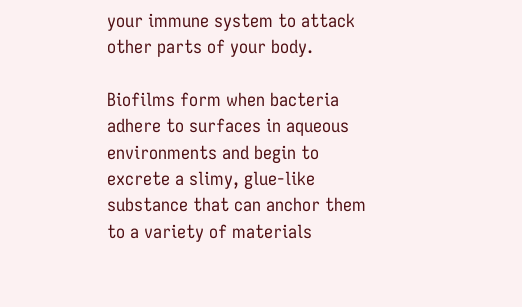your immune system to attack other parts of your body.

Biofilms form when bacteria adhere to surfaces in aqueous environments and begin to excrete a slimy, glue-like substance that can anchor them to a variety of materials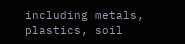including metals, plastics, soil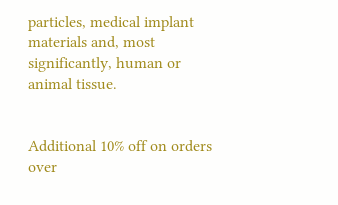particles, medical implant materials and, most significantly, human or animal tissue.


Additional 10% off on orders over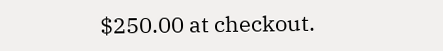$250.00 at checkout.